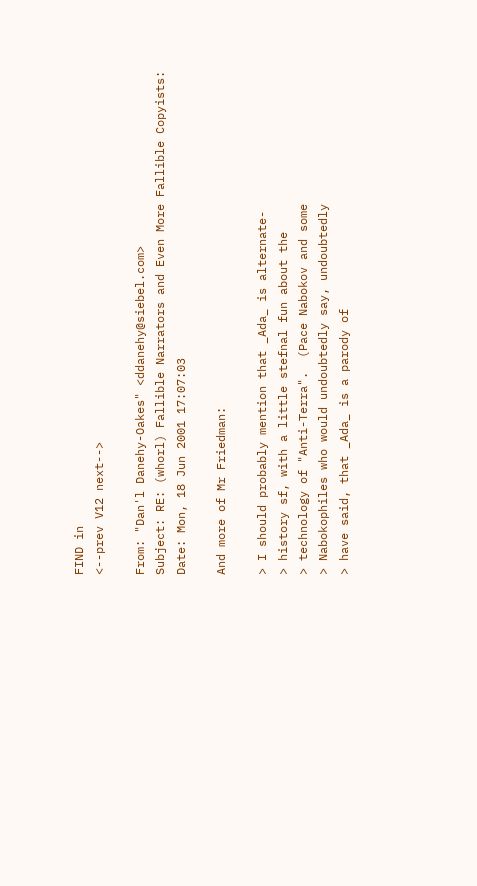FIND in
<--prev V12 next-->

From: "Dan'l Danehy-Oakes" <ddanehy@siebel.com>
Subject: RE: (whorl) Fallible Narrators and Even More Fallible Copyists:
Date: Mon, 18 Jun 2001 17:07:03

And more of Mr Friedman:

> I should probably mention that _Ada_ is alternate-
> history sf, with a little stefnal fun about the
> technology of "Anti-Terra".  (Pace Nabokov and some
> Nabokophiles who would undoubtedly say, undoubtedly
> have said, that _Ada_ is a parody of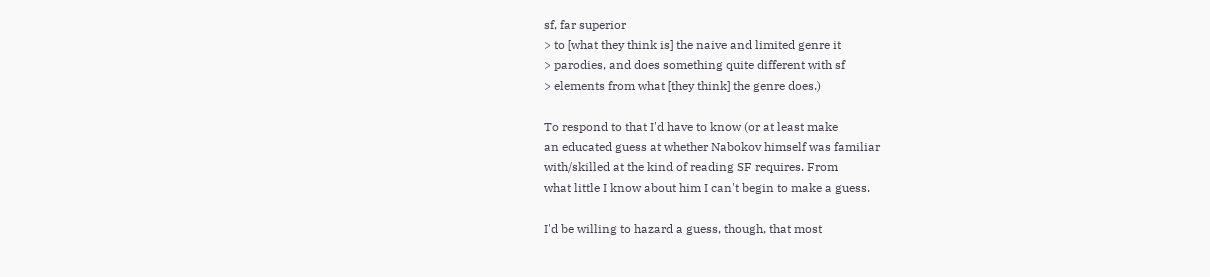sf, far superior
> to [what they think is] the naive and limited genre it
> parodies, and does something quite different with sf
> elements from what [they think] the genre does.)

To respond to that I'd have to know (or at least make
an educated guess at whether Nabokov himself was familiar
with/skilled at the kind of reading SF requires. From
what little I know about him I can't begin to make a guess.

I'd be willing to hazard a guess, though, that most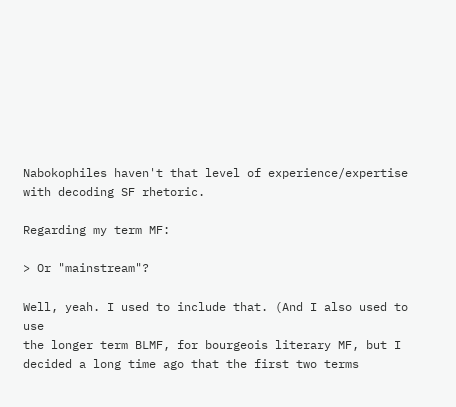Nabokophiles haven't that level of experience/expertise
with decoding SF rhetoric.

Regarding my term MF:

> Or "mainstream"?

Well, yeah. I used to include that. (And I also used to use
the longer term BLMF, for bourgeois literary MF, but I
decided a long time ago that the first two terms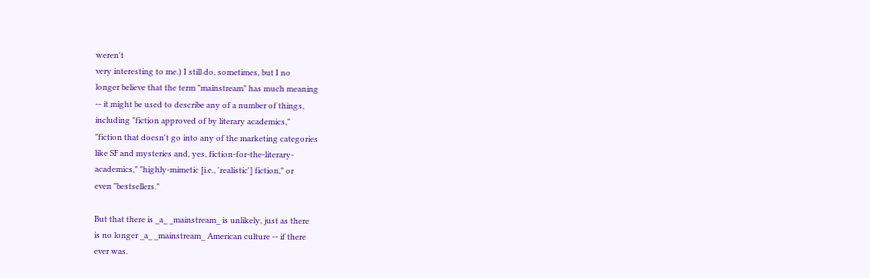weren't
very interesting to me.) I still do, sometimes, but I no
longer believe that the term "mainstream" has much meaning
-- it might be used to describe any of a number of things,
including "fiction approved of by literary academics,"
"fiction that doesn't go into any of the marketing categories
like SF and mysteries and, yes, fiction-for-the-literary-
academics," "highly-mimetic [i.e., 'realistic'] fiction," or
even "bestsellers."

But that there is _a_ _mainstream_ is unlikely, just as there
is no longer _a_ _mainstream_ American culture -- if there
ever was.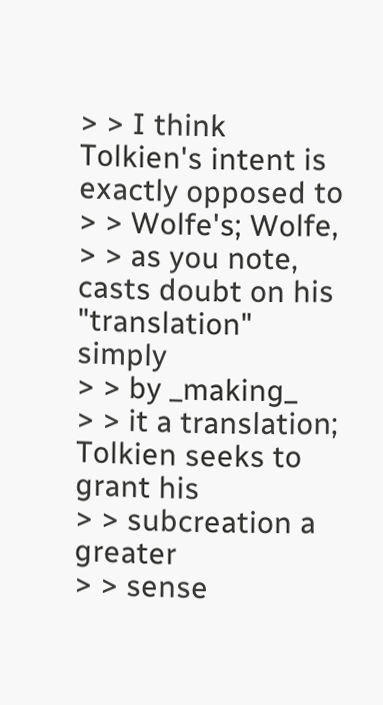> > I think Tolkien's intent is exactly opposed to
> > Wolfe's; Wolfe,
> > as you note, casts doubt on his "translation" simply
> > by _making_
> > it a translation; Tolkien seeks to grant his
> > subcreation a greater
> > sense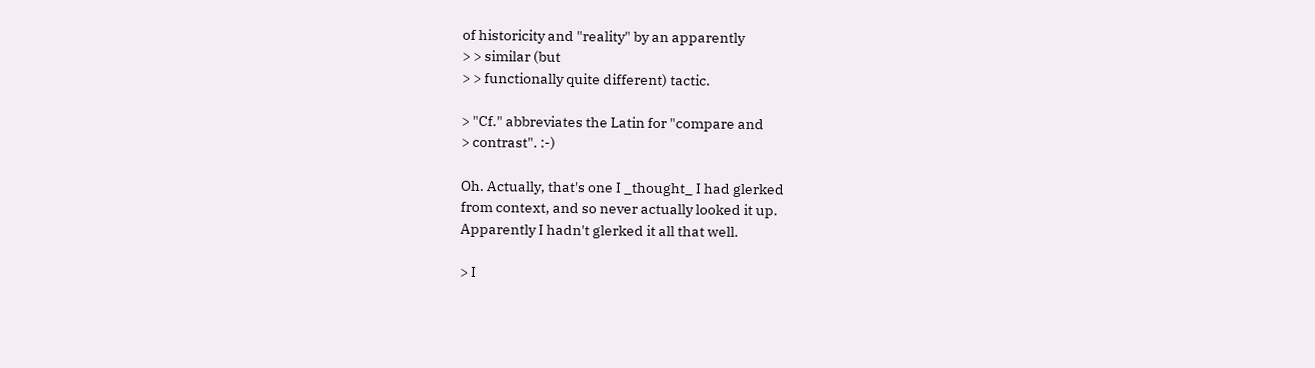of historicity and "reality" by an apparently
> > similar (but
> > functionally quite different) tactic.

> "Cf." abbreviates the Latin for "compare and
> contrast". :-)

Oh. Actually, that's one I _thought_ I had glerked
from context, and so never actually looked it up.
Apparently I hadn't glerked it all that well.

> I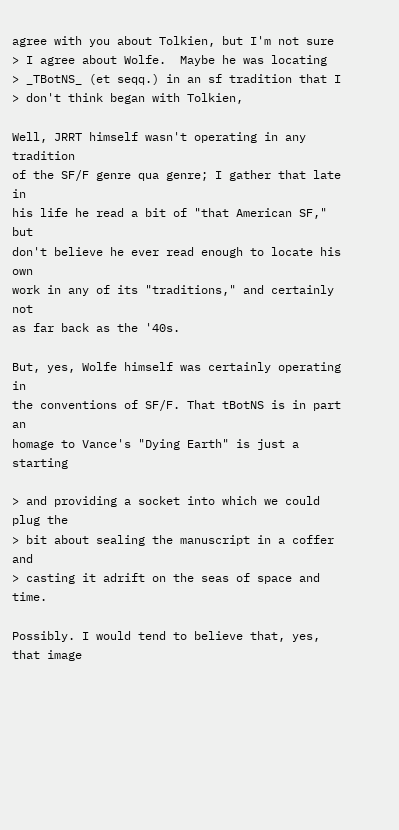agree with you about Tolkien, but I'm not sure
> I agree about Wolfe.  Maybe he was locating
> _TBotNS_ (et seqq.) in an sf tradition that I
> don't think began with Tolkien,

Well, JRRT himself wasn't operating in any tradition
of the SF/F genre qua genre; I gather that late in
his life he read a bit of "that American SF," but
don't believe he ever read enough to locate his own
work in any of its "traditions," and certainly not
as far back as the '40s.

But, yes, Wolfe himself was certainly operating in
the conventions of SF/F. That tBotNS is in part an
homage to Vance's "Dying Earth" is just a starting

> and providing a socket into which we could plug the
> bit about sealing the manuscript in a coffer and
> casting it adrift on the seas of space and time.

Possibly. I would tend to believe that, yes, that image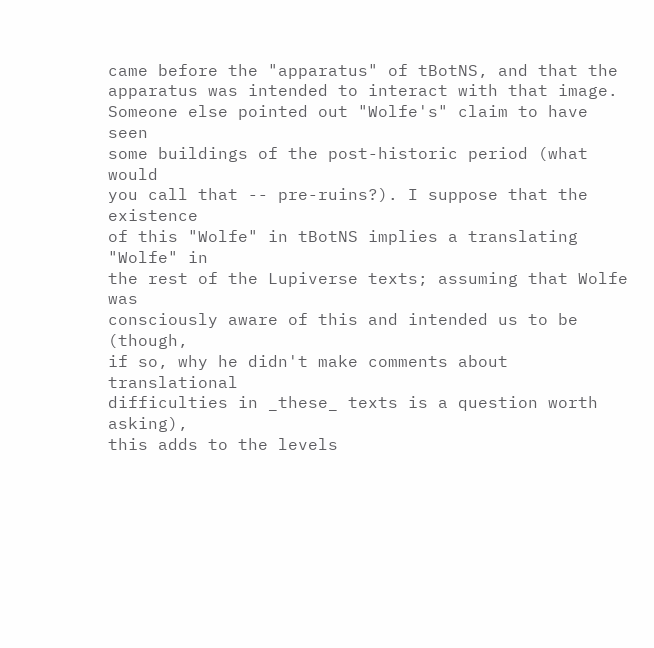came before the "apparatus" of tBotNS, and that the
apparatus was intended to interact with that image.
Someone else pointed out "Wolfe's" claim to have seen
some buildings of the post-historic period (what would
you call that -- pre-ruins?). I suppose that the existence
of this "Wolfe" in tBotNS implies a translating "Wolfe" in
the rest of the Lupiverse texts; assuming that Wolfe was
consciously aware of this and intended us to be (though,
if so, why he didn't make comments about translational
difficulties in _these_ texts is a question worth asking),
this adds to the levels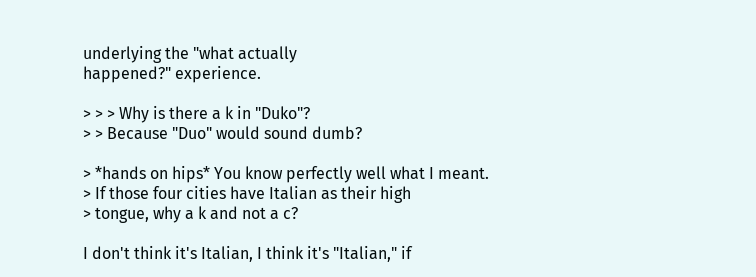underlying the "what actually
happened?" experience.

> > > Why is there a k in "Duko"?
> > Because "Duo" would sound dumb?

> *hands on hips* You know perfectly well what I meant.
> If those four cities have Italian as their high
> tongue, why a k and not a c?

I don't think it's Italian, I think it's "Italian," if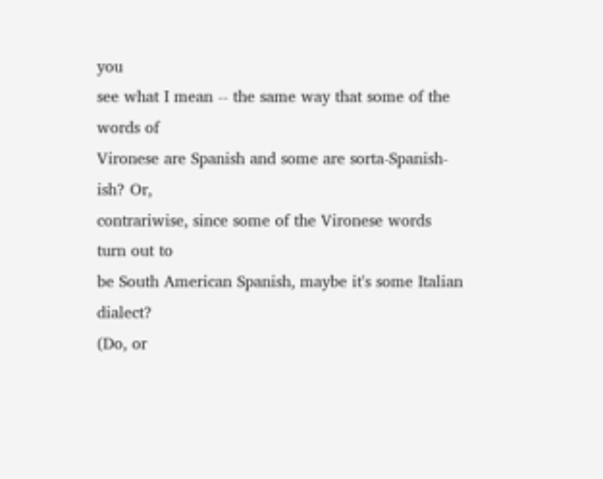you
see what I mean -- the same way that some of the words of
Vironese are Spanish and some are sorta-Spanish-ish? Or,
contrariwise, since some of the Vironese words turn out to
be South American Spanish, maybe it's some Italian dialect?
(Do, or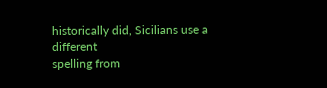historically did, Sicilians use a different
spelling from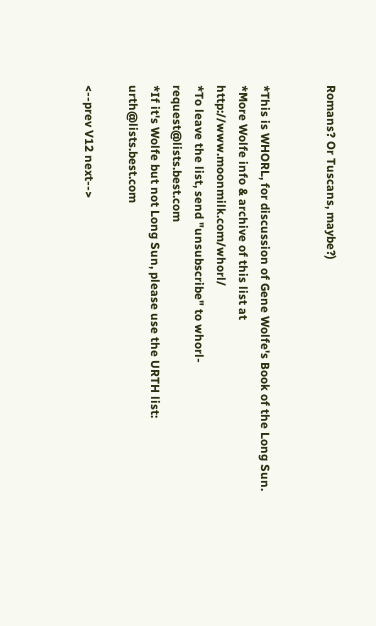Romans? Or Tuscans, maybe?)


*This is WHORL, for discussion of Gene Wolfe's Book of the Long Sun.
*More Wolfe info & archive of this list at http://www.moonmilk.com/whorl/
*To leave the list, send "unsubscribe" to whorl-request@lists.best.com
*If it's Wolfe but not Long Sun, please use the URTH list: urth@lists.best.com

<--prev V12 next-->